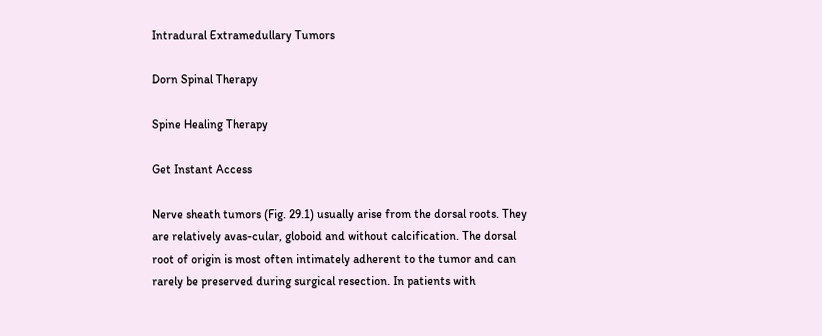Intradural Extramedullary Tumors

Dorn Spinal Therapy

Spine Healing Therapy

Get Instant Access

Nerve sheath tumors (Fig. 29.1) usually arise from the dorsal roots. They are relatively avas-cular, globoid and without calcification. The dorsal root of origin is most often intimately adherent to the tumor and can rarely be preserved during surgical resection. In patients with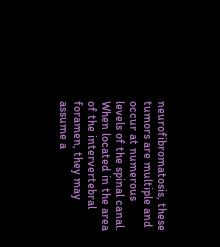neurofibromatosis, these tumors are multiple and occur at numerous levels of the spinal canal. When located in the area of the intervertebral foramen, they may assume a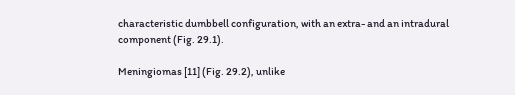characteristic dumbbell configuration, with an extra- and an intradural component (Fig. 29.1).

Meningiomas [11] (Fig. 29.2), unlike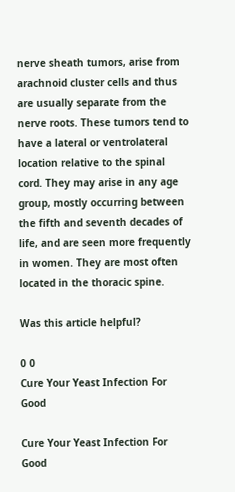nerve sheath tumors, arise from arachnoid cluster cells and thus are usually separate from the nerve roots. These tumors tend to have a lateral or ventrolateral location relative to the spinal cord. They may arise in any age group, mostly occurring between the fifth and seventh decades of life, and are seen more frequently in women. They are most often located in the thoracic spine.

Was this article helpful?

0 0
Cure Your Yeast Infection For Good

Cure Your Yeast Infection For Good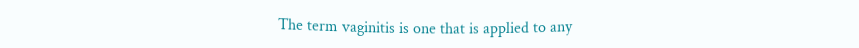The term vaginitis is one that is applied to any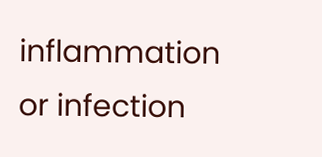inflammation or infection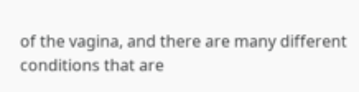of the vagina, and there are many different conditions that are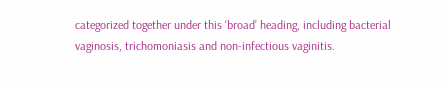categorized together under this ‘broad’ heading, including bacterial vaginosis, trichomoniasis and non-infectious vaginitis.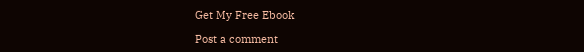Get My Free Ebook

Post a comment